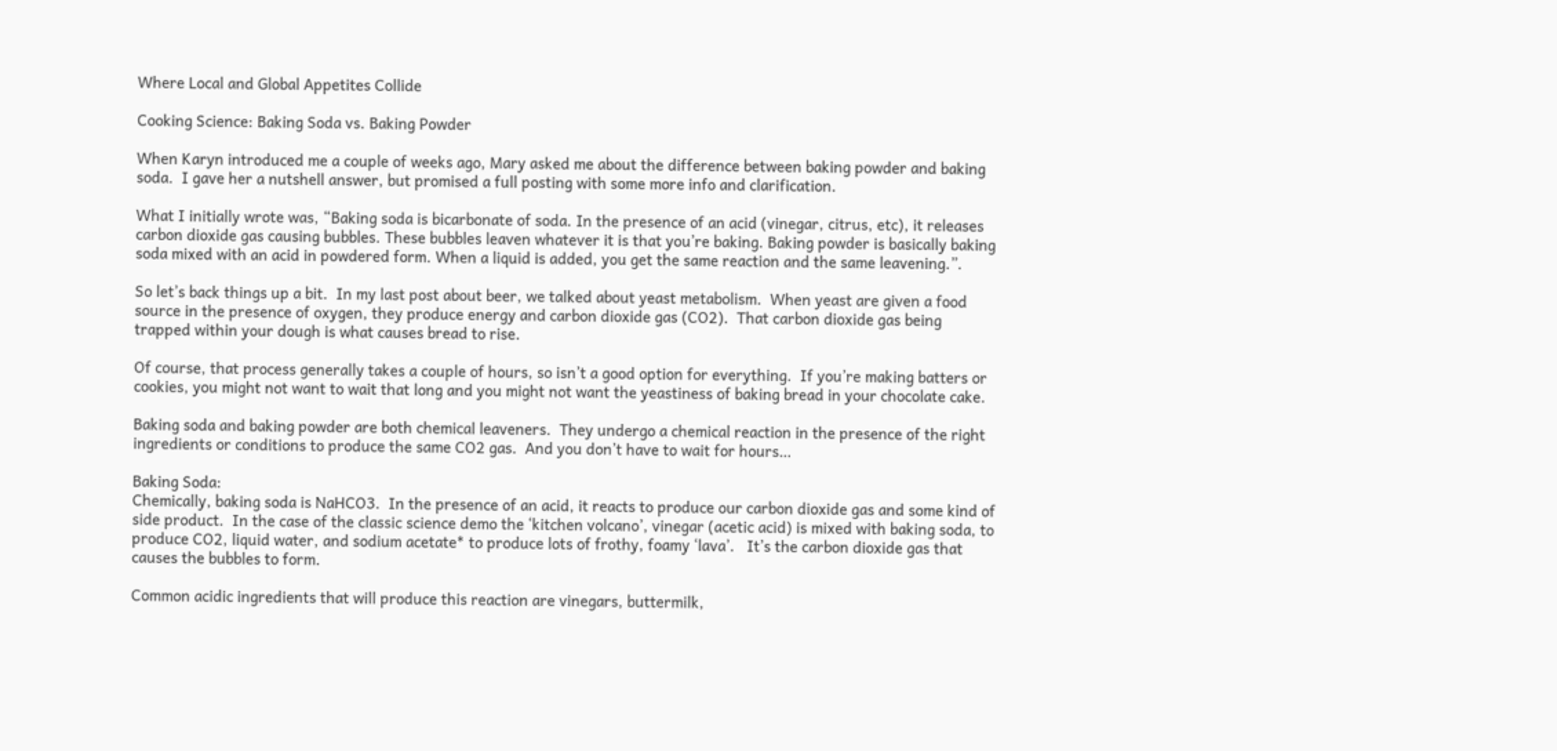Where Local and Global Appetites Collide

Cooking Science: Baking Soda vs. Baking Powder

When Karyn introduced me a couple of weeks ago, Mary asked me about the difference between baking powder and baking soda.  I gave her a nutshell answer, but promised a full posting with some more info and clarification.

What I initially wrote was, “Baking soda is bicarbonate of soda. In the presence of an acid (vinegar, citrus, etc), it releases carbon dioxide gas causing bubbles. These bubbles leaven whatever it is that you’re baking. Baking powder is basically baking soda mixed with an acid in powdered form. When a liquid is added, you get the same reaction and the same leavening.”.

So let’s back things up a bit.  In my last post about beer, we talked about yeast metabolism.  When yeast are given a food source in the presence of oxygen, they produce energy and carbon dioxide gas (CO2).  That carbon dioxide gas being trapped within your dough is what causes bread to rise.

Of course, that process generally takes a couple of hours, so isn’t a good option for everything.  If you’re making batters or cookies, you might not want to wait that long and you might not want the yeastiness of baking bread in your chocolate cake.

Baking soda and baking powder are both chemical leaveners.  They undergo a chemical reaction in the presence of the right ingredients or conditions to produce the same CO2 gas.  And you don’t have to wait for hours…

Baking Soda:
Chemically, baking soda is NaHCO3.  In the presence of an acid, it reacts to produce our carbon dioxide gas and some kind of side product.  In the case of the classic science demo the ‘kitchen volcano’, vinegar (acetic acid) is mixed with baking soda, to produce CO2, liquid water, and sodium acetate* to produce lots of frothy, foamy ‘lava’.   It’s the carbon dioxide gas that causes the bubbles to form.

Common acidic ingredients that will produce this reaction are vinegars, buttermilk,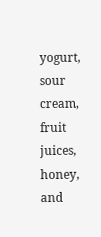yogurt, sour cream, fruit juices, honey, and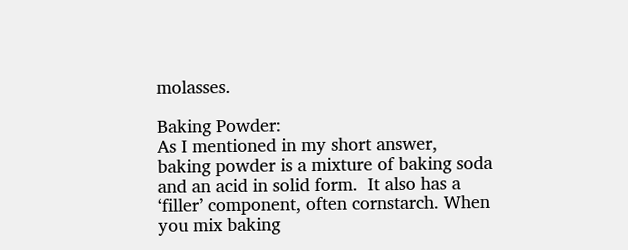molasses.

Baking Powder:
As I mentioned in my short answer, baking powder is a mixture of baking soda and an acid in solid form.  It also has a ‘filler’ component, often cornstarch. When you mix baking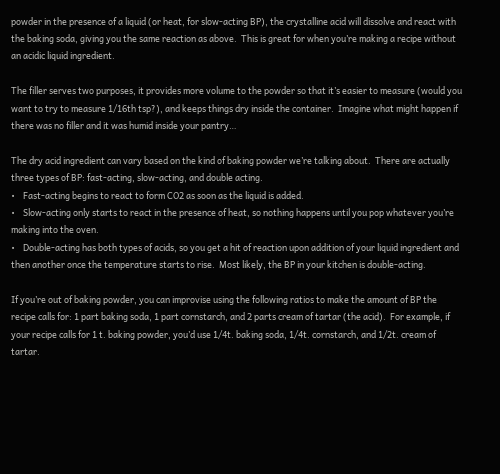powder in the presence of a liquid (or heat, for slow-acting BP), the crystalline acid will dissolve and react with the baking soda, giving you the same reaction as above.  This is great for when you’re making a recipe without an acidic liquid ingredient.

The filler serves two purposes, it provides more volume to the powder so that it’s easier to measure (would you want to try to measure 1/16th tsp?), and keeps things dry inside the container.  Imagine what might happen if there was no filler and it was humid inside your pantry…

The dry acid ingredient can vary based on the kind of baking powder we’re talking about.  There are actually three types of BP: fast-acting, slow-acting, and double acting.
•    Fast-acting begins to react to form CO2 as soon as the liquid is added.
•    Slow-acting only starts to react in the presence of heat, so nothing happens until you pop whatever you’re making into the oven.
•    Double-acting has both types of acids, so you get a hit of reaction upon addition of your liquid ingredient and then another once the temperature starts to rise.  Most likely, the BP in your kitchen is double-acting.

If you’re out of baking powder, you can improvise using the following ratios to make the amount of BP the recipe calls for: 1 part baking soda, 1 part cornstarch, and 2 parts cream of tartar (the acid).  For example, if your recipe calls for 1 t. baking powder, you’d use 1/4t. baking soda, 1/4t. cornstarch, and 1/2t. cream of tartar.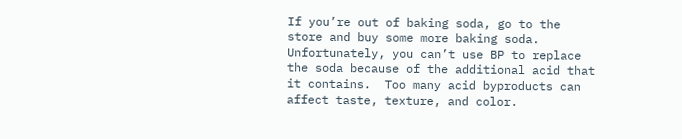If you’re out of baking soda, go to the store and buy some more baking soda.  Unfortunately, you can’t use BP to replace the soda because of the additional acid that it contains.  Too many acid byproducts can affect taste, texture, and color.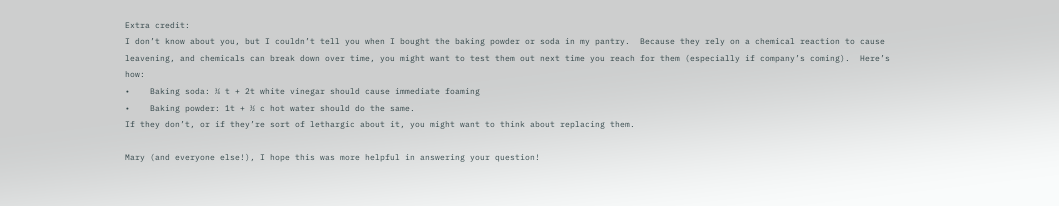Extra credit:
I don’t know about you, but I couldn’t tell you when I bought the baking powder or soda in my pantry.  Because they rely on a chemical reaction to cause leavening, and chemicals can break down over time, you might want to test them out next time you reach for them (especially if company’s coming).  Here’s how:
•    Baking soda: ¼ t + 2t white vinegar should cause immediate foaming
•    Baking powder: 1t + ½ c hot water should do the same.
If they don’t, or if they’re sort of lethargic about it, you might want to think about replacing them.

Mary (and everyone else!), I hope this was more helpful in answering your question!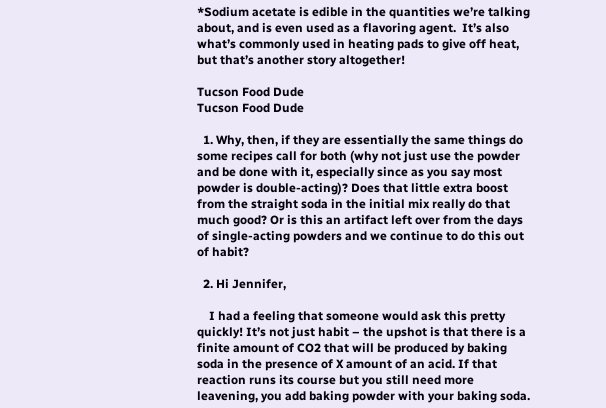*Sodium acetate is edible in the quantities we’re talking about, and is even used as a flavoring agent.  It’s also what’s commonly used in heating pads to give off heat, but that’s another story altogether!

Tucson Food Dude
Tucson Food Dude

  1. Why, then, if they are essentially the same things do some recipes call for both (why not just use the powder and be done with it, especially since as you say most powder is double-acting)? Does that little extra boost from the straight soda in the initial mix really do that much good? Or is this an artifact left over from the days of single-acting powders and we continue to do this out of habit?

  2. Hi Jennifer,

    I had a feeling that someone would ask this pretty quickly! It’s not just habit – the upshot is that there is a finite amount of CO2 that will be produced by baking soda in the presence of X amount of an acid. If that reaction runs its course but you still need more leavening, you add baking powder with your baking soda.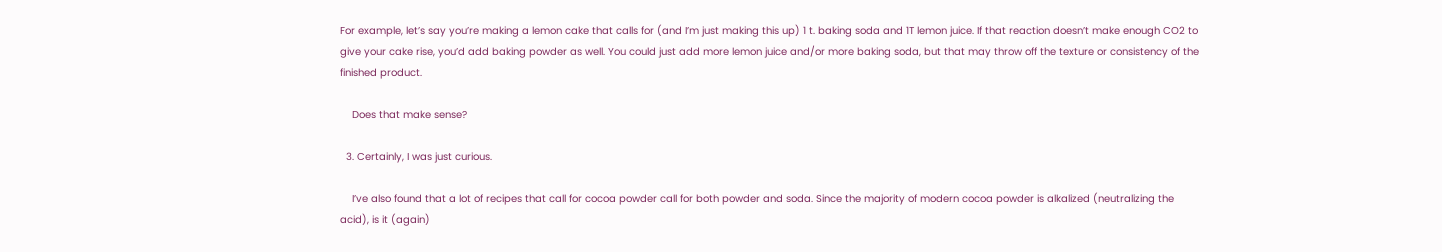For example, let’s say you’re making a lemon cake that calls for (and I’m just making this up) 1 t. baking soda and 1T lemon juice. If that reaction doesn’t make enough CO2 to give your cake rise, you’d add baking powder as well. You could just add more lemon juice and/or more baking soda, but that may throw off the texture or consistency of the finished product.

    Does that make sense?

  3. Certainly, I was just curious.

    I’ve also found that a lot of recipes that call for cocoa powder call for both powder and soda. Since the majority of modern cocoa powder is alkalized (neutralizing the acid), is it (again)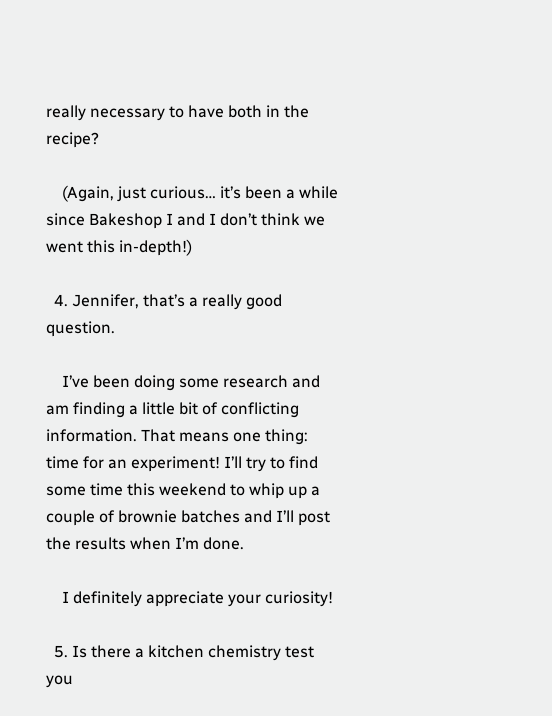really necessary to have both in the recipe?

    (Again, just curious… it’s been a while since Bakeshop I and I don’t think we went this in-depth!)

  4. Jennifer, that’s a really good question.

    I’ve been doing some research and am finding a little bit of conflicting information. That means one thing: time for an experiment! I’ll try to find some time this weekend to whip up a couple of brownie batches and I’ll post the results when I’m done.

    I definitely appreciate your curiosity!

  5. Is there a kitchen chemistry test you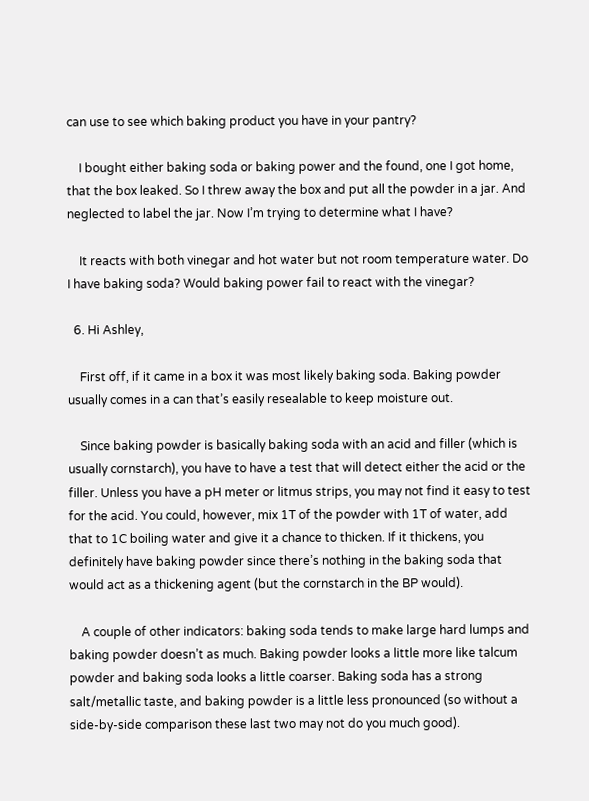can use to see which baking product you have in your pantry?

    I bought either baking soda or baking power and the found, one I got home, that the box leaked. So I threw away the box and put all the powder in a jar. And neglected to label the jar. Now I’m trying to determine what I have?

    It reacts with both vinegar and hot water but not room temperature water. Do I have baking soda? Would baking power fail to react with the vinegar?

  6. Hi Ashley,

    First off, if it came in a box it was most likely baking soda. Baking powder usually comes in a can that’s easily resealable to keep moisture out.

    Since baking powder is basically baking soda with an acid and filler (which is usually cornstarch), you have to have a test that will detect either the acid or the filler. Unless you have a pH meter or litmus strips, you may not find it easy to test for the acid. You could, however, mix 1T of the powder with 1T of water, add that to 1C boiling water and give it a chance to thicken. If it thickens, you definitely have baking powder since there’s nothing in the baking soda that would act as a thickening agent (but the cornstarch in the BP would).

    A couple of other indicators: baking soda tends to make large hard lumps and baking powder doesn’t as much. Baking powder looks a little more like talcum powder and baking soda looks a little coarser. Baking soda has a strong salt/metallic taste, and baking powder is a little less pronounced (so without a side-by-side comparison these last two may not do you much good).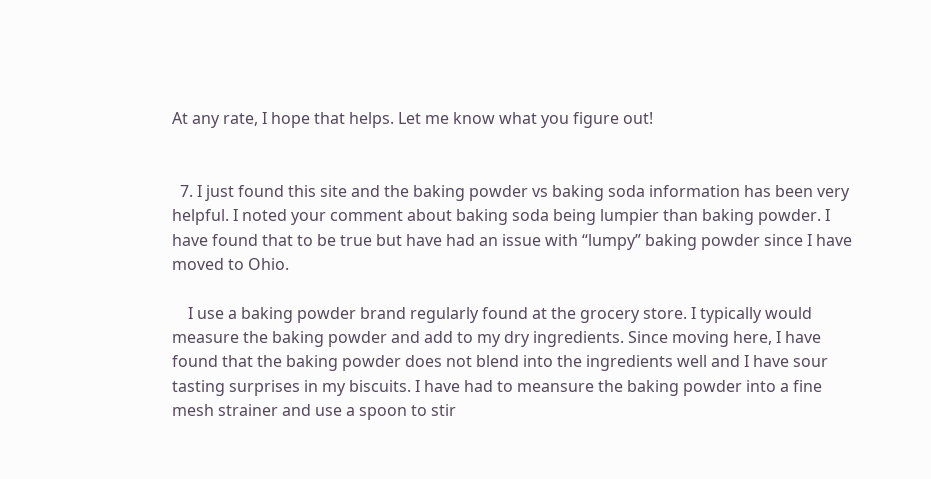At any rate, I hope that helps. Let me know what you figure out!


  7. I just found this site and the baking powder vs baking soda information has been very helpful. I noted your comment about baking soda being lumpier than baking powder. I have found that to be true but have had an issue with “lumpy” baking powder since I have moved to Ohio.

    I use a baking powder brand regularly found at the grocery store. I typically would measure the baking powder and add to my dry ingredients. Since moving here, I have found that the baking powder does not blend into the ingredients well and I have sour tasting surprises in my biscuits. I have had to meansure the baking powder into a fine mesh strainer and use a spoon to stir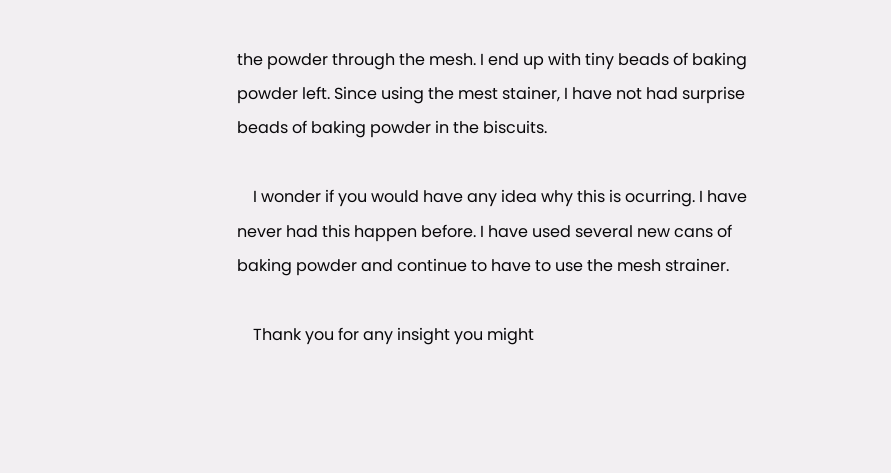the powder through the mesh. I end up with tiny beads of baking powder left. Since using the mest stainer, I have not had surprise beads of baking powder in the biscuits.

    I wonder if you would have any idea why this is ocurring. I have never had this happen before. I have used several new cans of baking powder and continue to have to use the mesh strainer.

    Thank you for any insight you might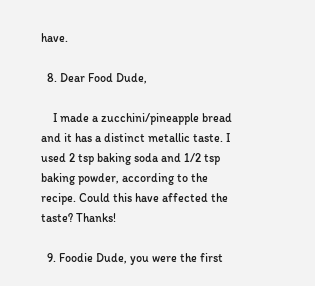have.

  8. Dear Food Dude,

    I made a zucchini/pineapple bread and it has a distinct metallic taste. I used 2 tsp baking soda and 1/2 tsp baking powder, according to the recipe. Could this have affected the taste? Thanks!

  9. Foodie Dude, you were the first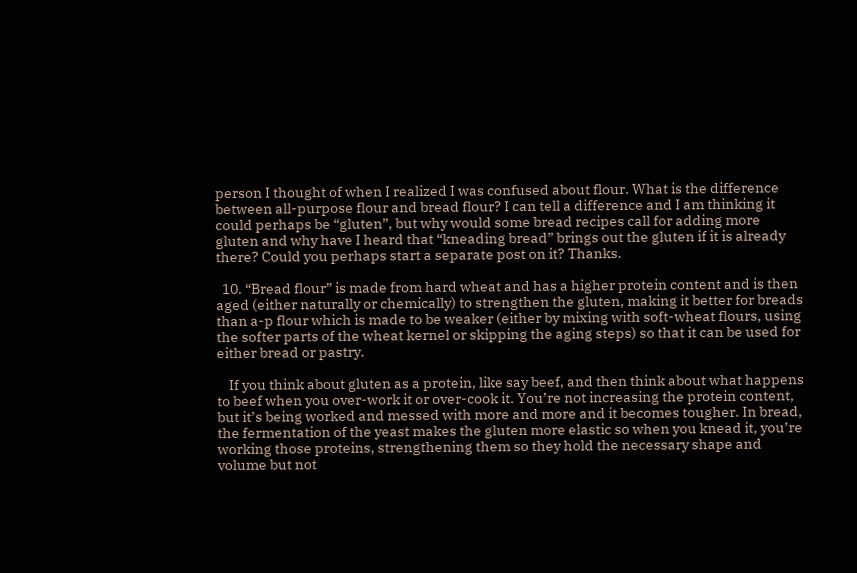person I thought of when I realized I was confused about flour. What is the difference between all-purpose flour and bread flour? I can tell a difference and I am thinking it could perhaps be “gluten”, but why would some bread recipes call for adding more gluten and why have I heard that “kneading bread” brings out the gluten if it is already there? Could you perhaps start a separate post on it? Thanks.

  10. “Bread flour” is made from hard wheat and has a higher protein content and is then aged (either naturally or chemically) to strengthen the gluten, making it better for breads than a-p flour which is made to be weaker (either by mixing with soft-wheat flours, using the softer parts of the wheat kernel or skipping the aging steps) so that it can be used for either bread or pastry.

    If you think about gluten as a protein, like say beef, and then think about what happens to beef when you over-work it or over-cook it. You’re not increasing the protein content, but it’s being worked and messed with more and more and it becomes tougher. In bread, the fermentation of the yeast makes the gluten more elastic so when you knead it, you’re working those proteins, strengthening them so they hold the necessary shape and volume but not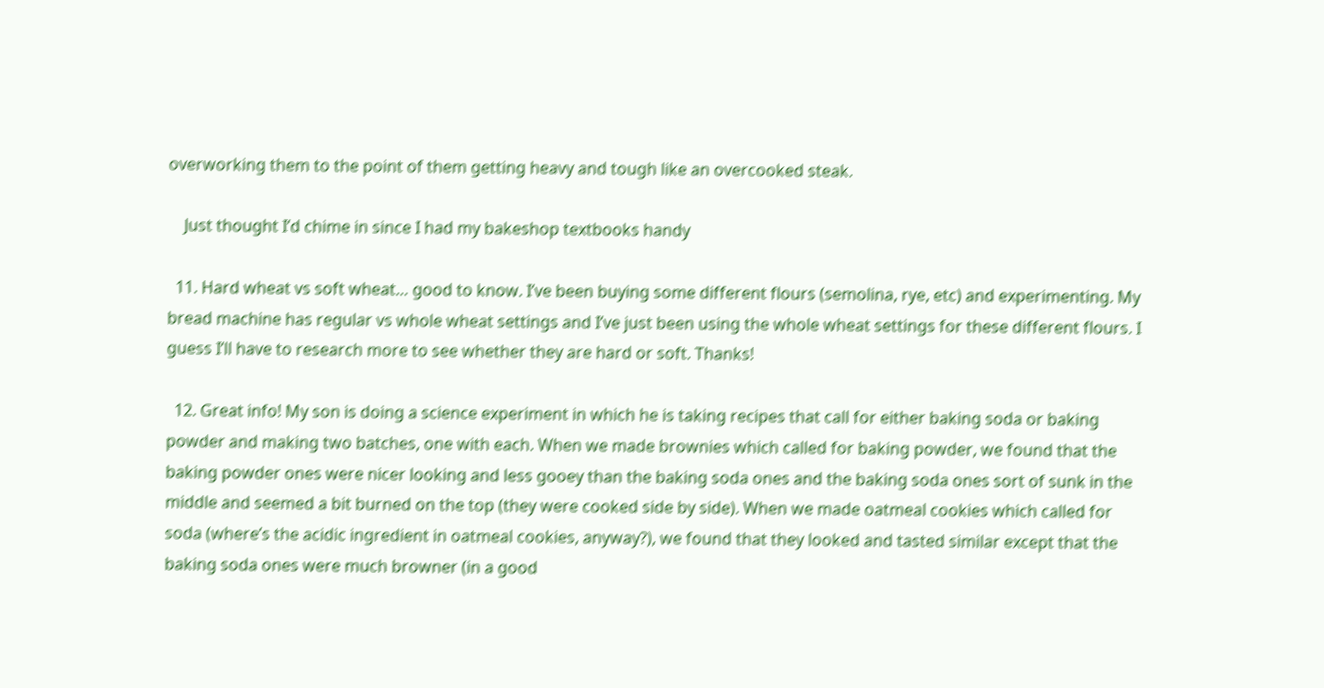overworking them to the point of them getting heavy and tough like an overcooked steak.

    Just thought I’d chime in since I had my bakeshop textbooks handy

  11. Hard wheat vs soft wheat… good to know. I’ve been buying some different flours (semolina, rye, etc) and experimenting. My bread machine has regular vs whole wheat settings and I’ve just been using the whole wheat settings for these different flours. I guess I’ll have to research more to see whether they are hard or soft. Thanks!

  12. Great info! My son is doing a science experiment in which he is taking recipes that call for either baking soda or baking powder and making two batches, one with each. When we made brownies which called for baking powder, we found that the baking powder ones were nicer looking and less gooey than the baking soda ones and the baking soda ones sort of sunk in the middle and seemed a bit burned on the top (they were cooked side by side). When we made oatmeal cookies which called for soda (where’s the acidic ingredient in oatmeal cookies, anyway?), we found that they looked and tasted similar except that the baking soda ones were much browner (in a good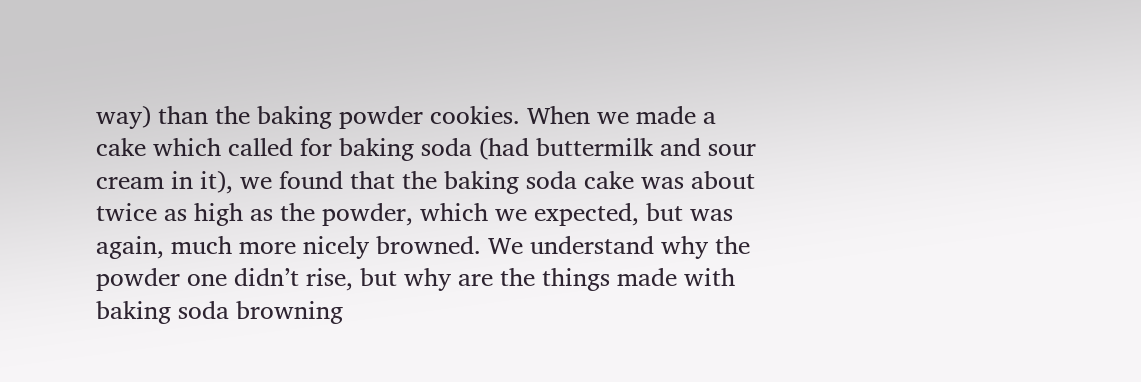way) than the baking powder cookies. When we made a cake which called for baking soda (had buttermilk and sour cream in it), we found that the baking soda cake was about twice as high as the powder, which we expected, but was again, much more nicely browned. We understand why the powder one didn’t rise, but why are the things made with baking soda browning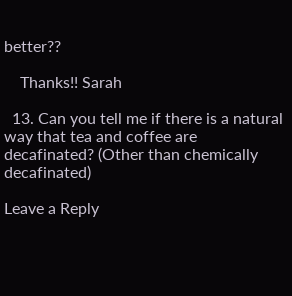better??

    Thanks!! Sarah

  13. Can you tell me if there is a natural way that tea and coffee are decafinated? (Other than chemically decafinated)

Leave a Reply